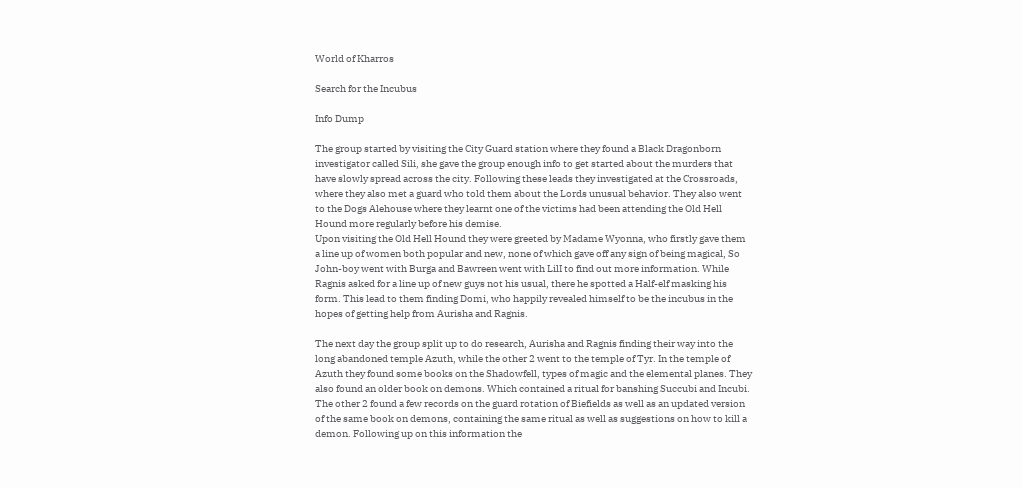World of Kharros

Search for the Incubus

Info Dump

The group started by visiting the City Guard station where they found a Black Dragonborn investigator called Sili, she gave the group enough info to get started about the murders that have slowly spread across the city. Following these leads they investigated at the Crossroads, where they also met a guard who told them about the Lords unusual behavior. They also went to the Dogs Alehouse where they learnt one of the victims had been attending the Old Hell Hound more regularly before his demise.
Upon visiting the Old Hell Hound they were greeted by Madame Wyonna, who firstly gave them a line up of women both popular and new, none of which gave off any sign of being magical, So John-boy went with Burga and Bawreen went with LilI to find out more information. While Ragnis asked for a line up of new guys not his usual, there he spotted a Half-elf masking his form. This lead to them finding Domi, who happily revealed himself to be the incubus in the hopes of getting help from Aurisha and Ragnis.

The next day the group split up to do research, Aurisha and Ragnis finding their way into the long abandoned temple Azuth, while the other 2 went to the temple of Tyr. In the temple of Azuth they found some books on the Shadowfell, types of magic and the elemental planes. They also found an older book on demons. Which contained a ritual for banshing Succubi and Incubi. The other 2 found a few records on the guard rotation of Biefields as well as an updated version of the same book on demons, containing the same ritual as well as suggestions on how to kill a demon. Following up on this information the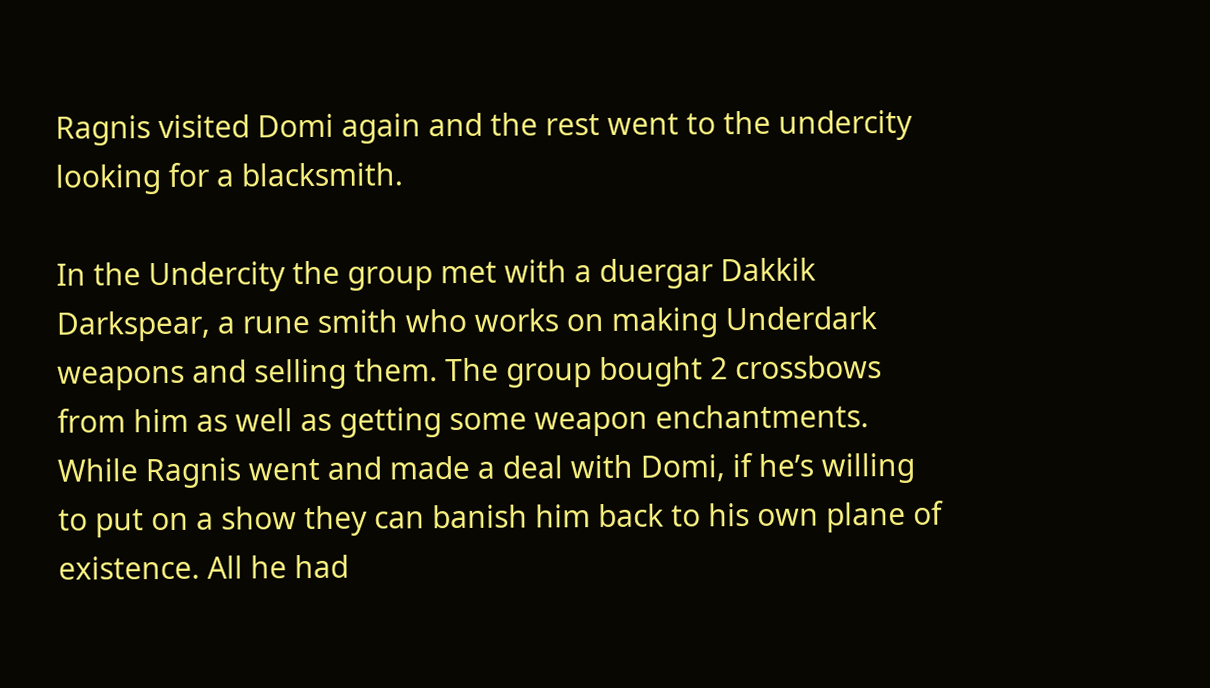Ragnis visited Domi again and the rest went to the undercity looking for a blacksmith.

In the Undercity the group met with a duergar Dakkik Darkspear, a rune smith who works on making Underdark weapons and selling them. The group bought 2 crossbows from him as well as getting some weapon enchantments. While Ragnis went and made a deal with Domi, if he’s willing to put on a show they can banish him back to his own plane of existence. All he had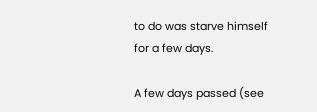to do was starve himself for a few days.

A few days passed (see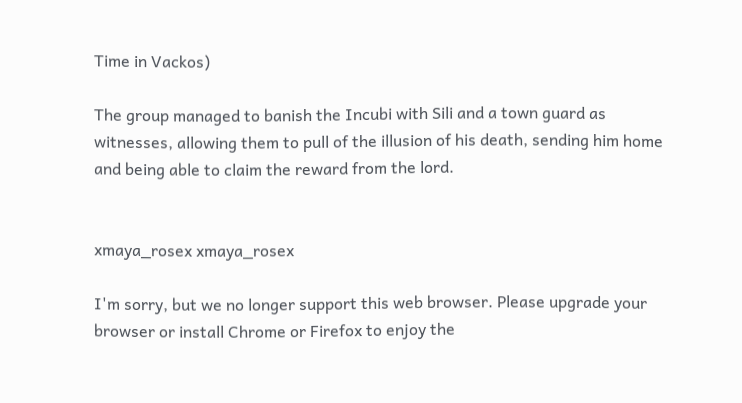Time in Vackos)

The group managed to banish the Incubi with Sili and a town guard as witnesses, allowing them to pull of the illusion of his death, sending him home and being able to claim the reward from the lord.


xmaya_rosex xmaya_rosex

I'm sorry, but we no longer support this web browser. Please upgrade your browser or install Chrome or Firefox to enjoy the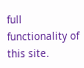full functionality of this site.